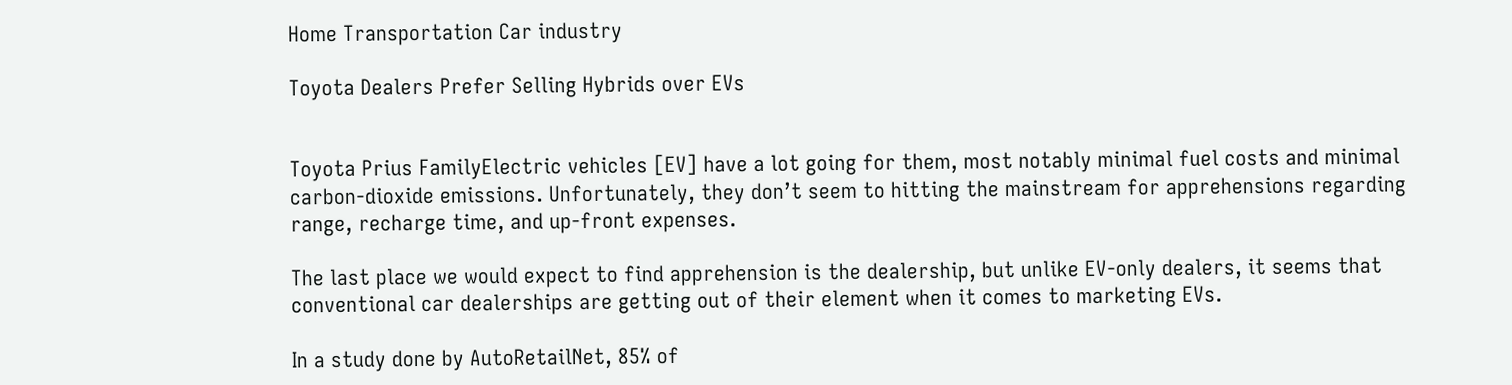Home Transportation Car industry

Toyota Dealers Prefer Selling Hybrids over EVs


Toyota Prius FamilyElectric vehicles [EV] have a lot going for them, most notably minimal fuel costs and minimal carbon-dioxide emissions. Unfortunately, they don’t seem to hitting the mainstream for apprehensions regarding range, recharge time, and up-front expenses.

The last place we would expect to find apprehension is the dealership, but unlike EV-only dealers, it seems that conventional car dealerships are getting out of their element when it comes to marketing EVs.

In a study done by AutoRetailNet, 85% of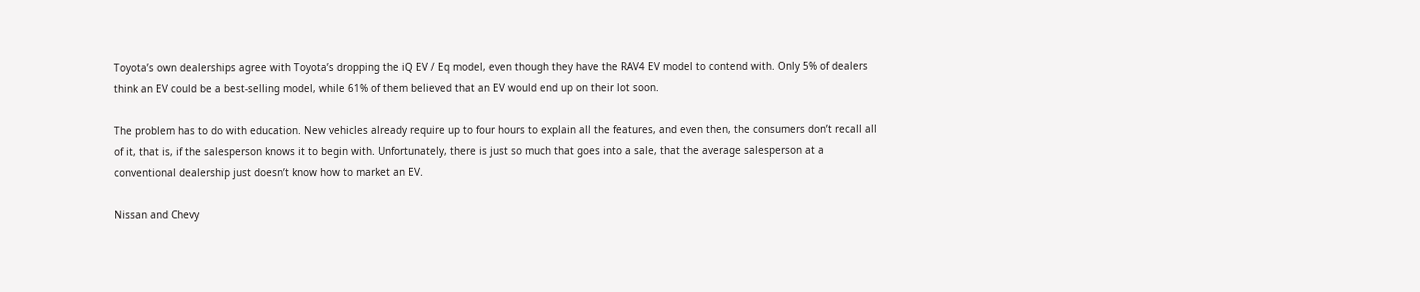Toyota’s own dealerships agree with Toyota’s dropping the iQ EV / Eq model, even though they have the RAV4 EV model to contend with. Only 5% of dealers think an EV could be a best-selling model, while 61% of them believed that an EV would end up on their lot soon.

The problem has to do with education. New vehicles already require up to four hours to explain all the features, and even then, the consumers don’t recall all of it, that is, if the salesperson knows it to begin with. Unfortunately, there is just so much that goes into a sale, that the average salesperson at a conventional dealership just doesn’t know how to market an EV.

Nissan and Chevy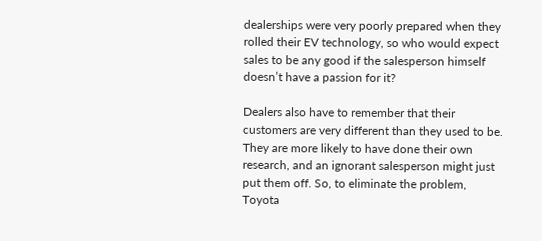dealerships were very poorly prepared when they rolled their EV technology, so who would expect sales to be any good if the salesperson himself doesn’t have a passion for it?

Dealers also have to remember that their customers are very different than they used to be. They are more likely to have done their own research, and an ignorant salesperson might just put them off. So, to eliminate the problem, Toyota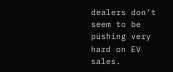dealers don’t seem to be pushing very hard on EV sales.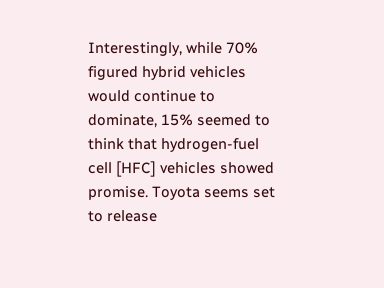Interestingly, while 70% figured hybrid vehicles would continue to dominate, 15% seemed to think that hydrogen-fuel cell [HFC] vehicles showed promise. Toyota seems set to release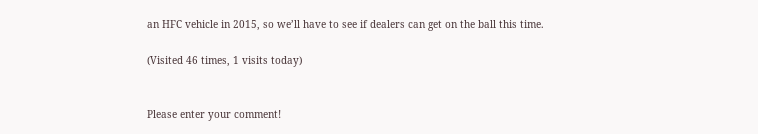an HFC vehicle in 2015, so we’ll have to see if dealers can get on the ball this time.

(Visited 46 times, 1 visits today)


Please enter your comment!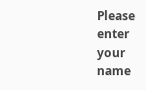Please enter your name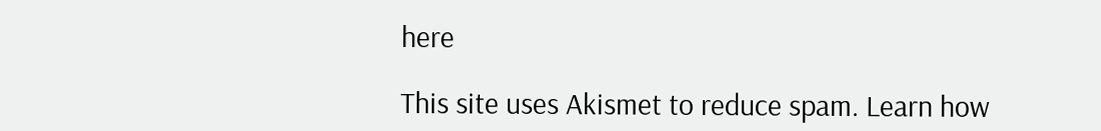here

This site uses Akismet to reduce spam. Learn how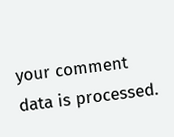your comment data is processed.